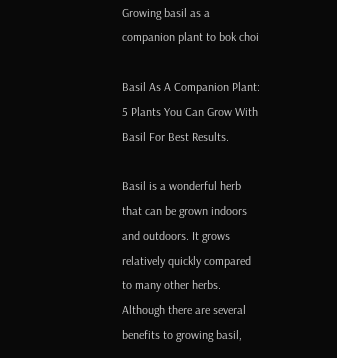Growing basil as a companion plant to bok choi

Basil As A Companion Plant: 5 Plants You Can Grow With Basil For Best Results.

Basil is a wonderful herb that can be grown indoors and outdoors. It grows relatively quickly compared to many other herbs. Although there are several benefits to growing basil,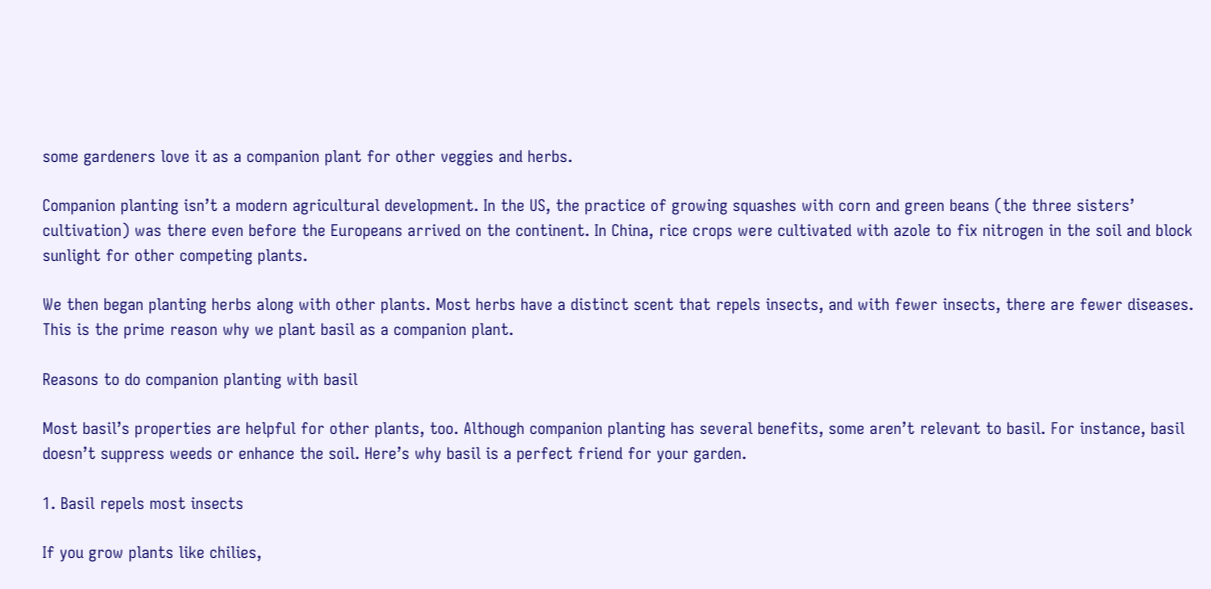some gardeners love it as a companion plant for other veggies and herbs.

Companion planting isn’t a modern agricultural development. In the US, the practice of growing squashes with corn and green beans (the three sisters’ cultivation) was there even before the Europeans arrived on the continent. In China, rice crops were cultivated with azole to fix nitrogen in the soil and block sunlight for other competing plants.

We then began planting herbs along with other plants. Most herbs have a distinct scent that repels insects, and with fewer insects, there are fewer diseases. This is the prime reason why we plant basil as a companion plant.

Reasons to do companion planting with basil

Most basil’s properties are helpful for other plants, too. Although companion planting has several benefits, some aren’t relevant to basil. For instance, basil doesn’t suppress weeds or enhance the soil. Here’s why basil is a perfect friend for your garden.

1. Basil repels most insects

If you grow plants like chilies,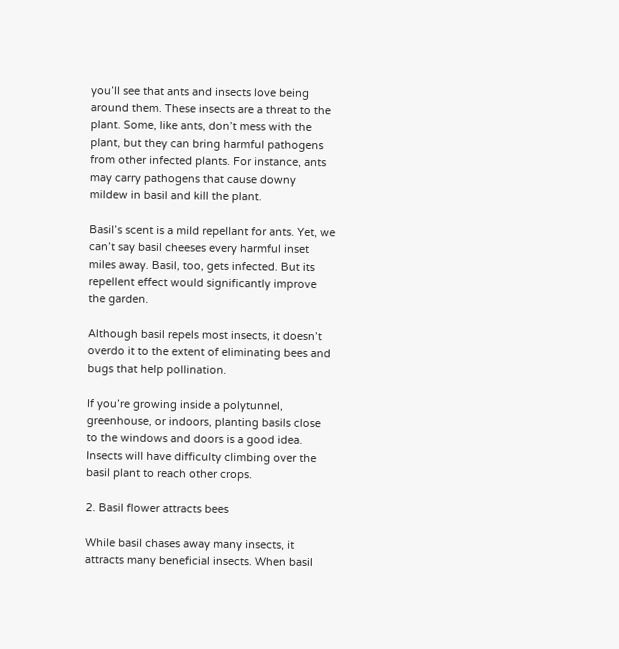you’ll see that ants and insects love being around them. These insects are a threat to the plant. Some, like ants, don’t mess with the plant, but they can bring harmful pathogens from other infected plants. For instance, ants may carry pathogens that cause downy mildew in basil and kill the plant.

Basil’s scent is a mild repellant for ants. Yet, we can’t say basil cheeses every harmful inset miles away. Basil, too, gets infected. But its repellent effect would significantly improve the garden.

Although basil repels most insects, it doesn’t overdo it to the extent of eliminating bees and bugs that help pollination.

If you’re growing inside a polytunnel, greenhouse, or indoors, planting basils close to the windows and doors is a good idea. Insects will have difficulty climbing over the basil plant to reach other crops.

2. Basil flower attracts bees

While basil chases away many insects, it attracts many beneficial insects. When basil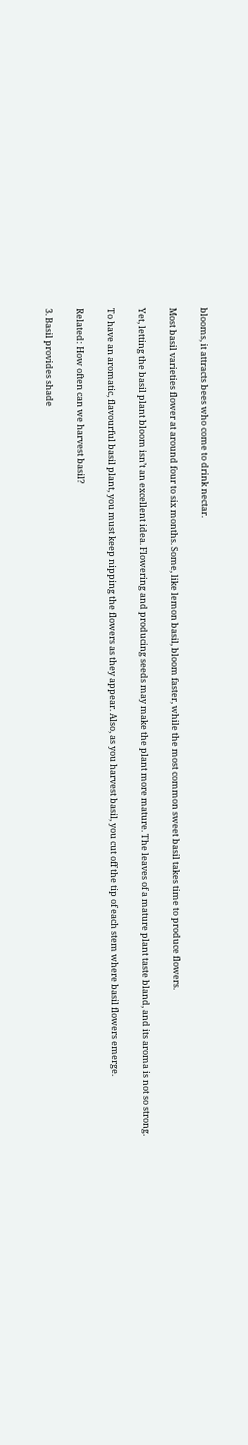blooms, it attracts bees who come to drink nectar.

Most basil varieties flower at around four to six months. Some, like lemon basil, bloom faster, while the most common sweet basil takes time to produce flowers.

Yet, letting the basil plant bloom isn’t an excellent idea. Flowering and producing seeds may make the plant more mature. The leaves of a mature plant taste bland, and its aroma is not so strong.

To have an aromatic, flavourful basil plant, you must keep nipping the flowers as they appear. Also, as you harvest basil, you cut off the tip of each stem where basil flowers emerge.

Related: How often can we harvest basil?

3. Basil provides shade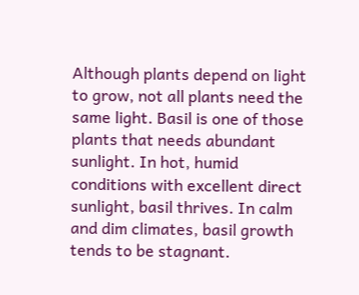Although plants depend on light to grow, not all plants need the same light. Basil is one of those plants that needs abundant sunlight. In hot, humid conditions with excellent direct sunlight, basil thrives. In calm and dim climates, basil growth tends to be stagnant.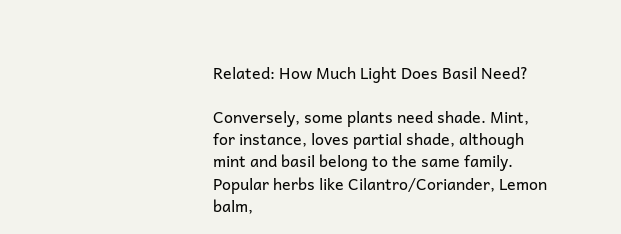Related: How Much Light Does Basil Need?

Conversely, some plants need shade. Mint, for instance, loves partial shade, although mint and basil belong to the same family. Popular herbs like Cilantro/Coriander, Lemon balm,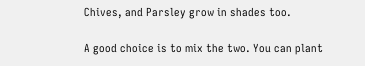Chives, and Parsley grow in shades too.

A good choice is to mix the two. You can plant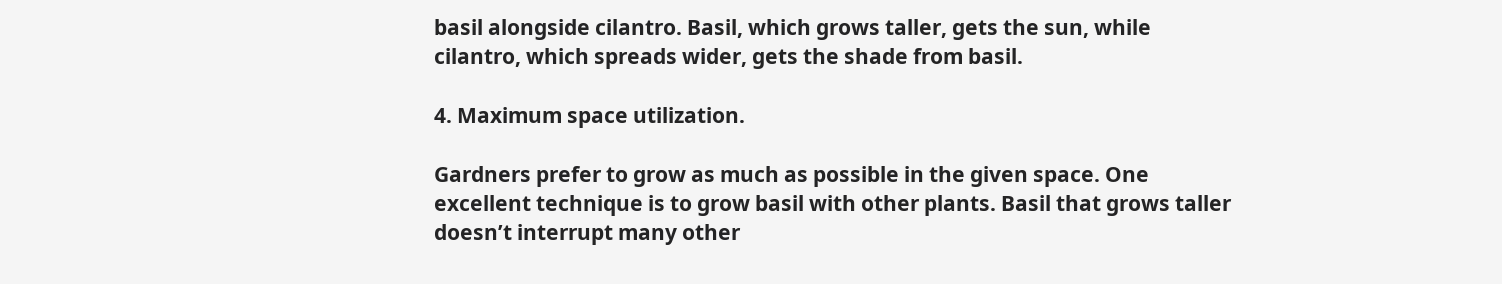basil alongside cilantro. Basil, which grows taller, gets the sun, while cilantro, which spreads wider, gets the shade from basil.

4. Maximum space utilization.

Gardners prefer to grow as much as possible in the given space. One excellent technique is to grow basil with other plants. Basil that grows taller doesn’t interrupt many other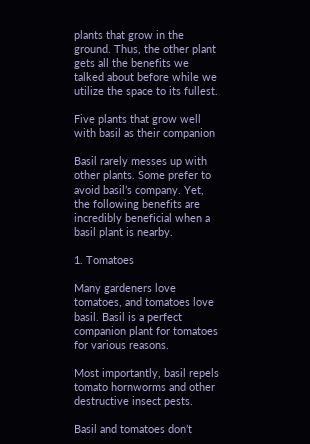plants that grow in the ground. Thus, the other plant gets all the benefits we talked about before while we utilize the space to its fullest.

Five plants that grow well with basil as their companion

Basil rarely messes up with other plants. Some prefer to avoid basil’s company. Yet, the following benefits are incredibly beneficial when a basil plant is nearby.

1. Tomatoes

Many gardeners love tomatoes, and tomatoes love basil. Basil is a perfect companion plant for tomatoes for various reasons.

Most importantly, basil repels tomato hornworms and other destructive insect pests.

Basil and tomatoes don’t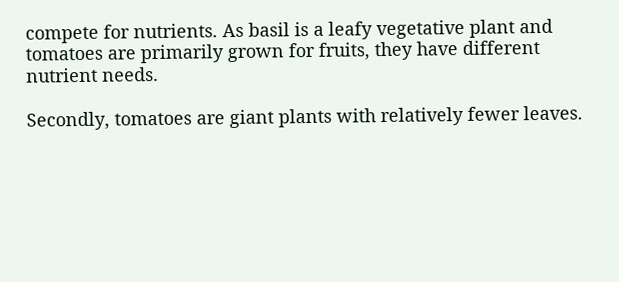compete for nutrients. As basil is a leafy vegetative plant and tomatoes are primarily grown for fruits, they have different nutrient needs.

Secondly, tomatoes are giant plants with relatively fewer leaves.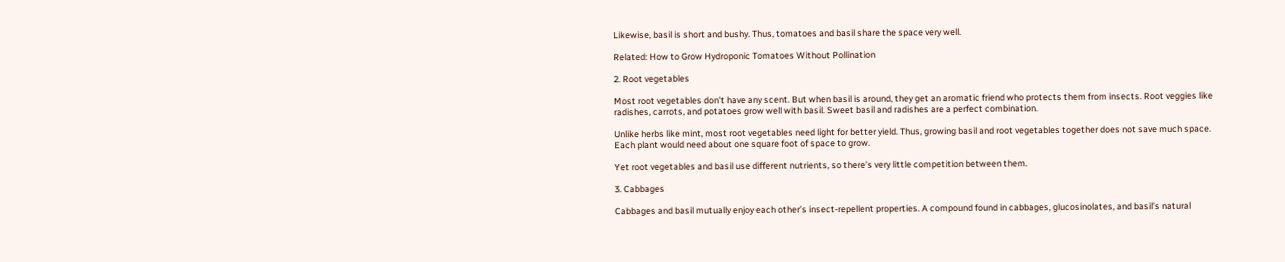Likewise, basil is short and bushy. Thus, tomatoes and basil share the space very well.

Related: How to Grow Hydroponic Tomatoes Without Pollination

2. Root vegetables

Most root vegetables don’t have any scent. But when basil is around, they get an aromatic friend who protects them from insects. Root veggies like radishes, carrots, and potatoes grow well with basil. Sweet basil and radishes are a perfect combination.

Unlike herbs like mint, most root vegetables need light for better yield. Thus, growing basil and root vegetables together does not save much space. Each plant would need about one square foot of space to grow.

Yet root vegetables and basil use different nutrients, so there’s very little competition between them.

3. Cabbages

Cabbages and basil mutually enjoy each other’s insect-repellent properties. A compound found in cabbages, glucosinolates, and basil’s natural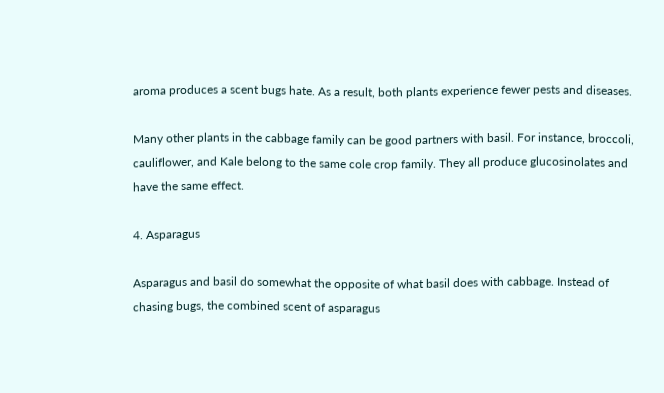aroma produces a scent bugs hate. As a result, both plants experience fewer pests and diseases.

Many other plants in the cabbage family can be good partners with basil. For instance, broccoli, cauliflower, and Kale belong to the same cole crop family. They all produce glucosinolates and have the same effect.

4. Asparagus

Asparagus and basil do somewhat the opposite of what basil does with cabbage. Instead of chasing bugs, the combined scent of asparagus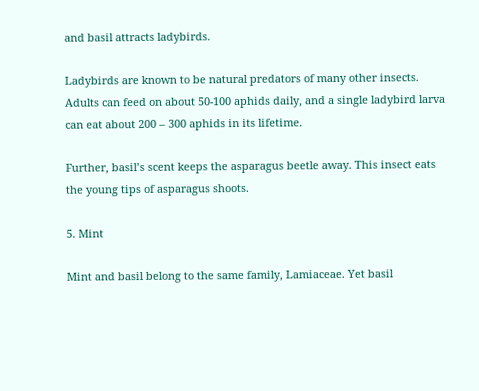and basil attracts ladybirds.

Ladybirds are known to be natural predators of many other insects. Adults can feed on about 50-100 aphids daily, and a single ladybird larva can eat about 200 – 300 aphids in its lifetime.

Further, basil’s scent keeps the asparagus beetle away. This insect eats the young tips of asparagus shoots.

5. Mint

Mint and basil belong to the same family, Lamiaceae. Yet basil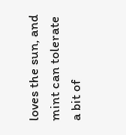loves the sun, and mint can tolerate a bit of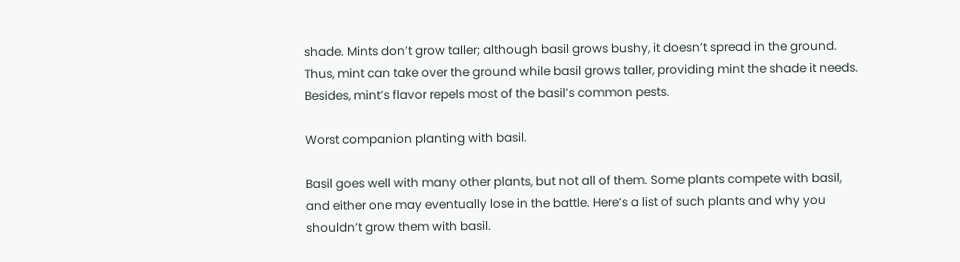shade. Mints don’t grow taller; although basil grows bushy, it doesn’t spread in the ground. Thus, mint can take over the ground while basil grows taller, providing mint the shade it needs. Besides, mint’s flavor repels most of the basil’s common pests.

Worst companion planting with basil.

Basil goes well with many other plants, but not all of them. Some plants compete with basil, and either one may eventually lose in the battle. Here’s a list of such plants and why you shouldn’t grow them with basil.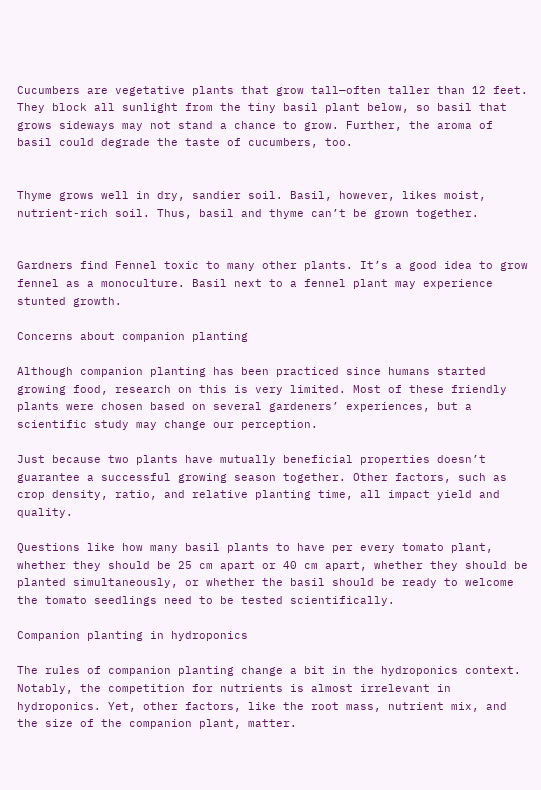Cucumbers are vegetative plants that grow tall—often taller than 12 feet. They block all sunlight from the tiny basil plant below, so basil that grows sideways may not stand a chance to grow. Further, the aroma of basil could degrade the taste of cucumbers, too.


Thyme grows well in dry, sandier soil. Basil, however, likes moist, nutrient-rich soil. Thus, basil and thyme can’t be grown together.


Gardners find Fennel toxic to many other plants. It’s a good idea to grow fennel as a monoculture. Basil next to a fennel plant may experience stunted growth.

Concerns about companion planting

Although companion planting has been practiced since humans started growing food, research on this is very limited. Most of these friendly plants were chosen based on several gardeners’ experiences, but a scientific study may change our perception.

Just because two plants have mutually beneficial properties doesn’t guarantee a successful growing season together. Other factors, such as crop density, ratio, and relative planting time, all impact yield and quality.

Questions like how many basil plants to have per every tomato plant, whether they should be 25 cm apart or 40 cm apart, whether they should be planted simultaneously, or whether the basil should be ready to welcome the tomato seedlings need to be tested scientifically.

Companion planting in hydroponics

The rules of companion planting change a bit in the hydroponics context. Notably, the competition for nutrients is almost irrelevant in hydroponics. Yet, other factors, like the root mass, nutrient mix, and the size of the companion plant, matter.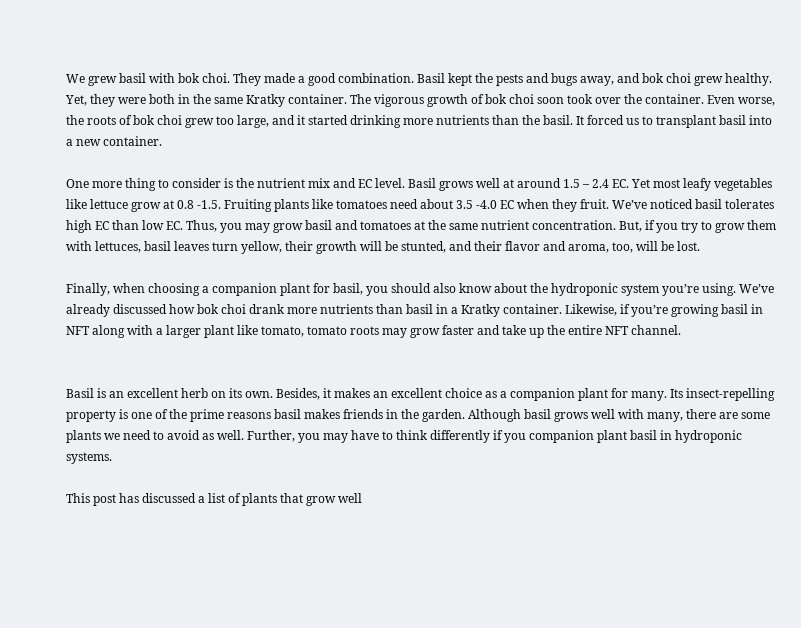We grew basil with bok choi. They made a good combination. Basil kept the pests and bugs away, and bok choi grew healthy. Yet, they were both in the same Kratky container. The vigorous growth of bok choi soon took over the container. Even worse, the roots of bok choi grew too large, and it started drinking more nutrients than the basil. It forced us to transplant basil into a new container.

One more thing to consider is the nutrient mix and EC level. Basil grows well at around 1.5 – 2.4 EC. Yet most leafy vegetables like lettuce grow at 0.8 -1.5. Fruiting plants like tomatoes need about 3.5 -4.0 EC when they fruit. We’ve noticed basil tolerates high EC than low EC. Thus, you may grow basil and tomatoes at the same nutrient concentration. But, if you try to grow them with lettuces, basil leaves turn yellow, their growth will be stunted, and their flavor and aroma, too, will be lost.

Finally, when choosing a companion plant for basil, you should also know about the hydroponic system you’re using. We’ve already discussed how bok choi drank more nutrients than basil in a Kratky container. Likewise, if you’re growing basil in NFT along with a larger plant like tomato, tomato roots may grow faster and take up the entire NFT channel.


Basil is an excellent herb on its own. Besides, it makes an excellent choice as a companion plant for many. Its insect-repelling property is one of the prime reasons basil makes friends in the garden. Although basil grows well with many, there are some plants we need to avoid as well. Further, you may have to think differently if you companion plant basil in hydroponic systems.

This post has discussed a list of plants that grow well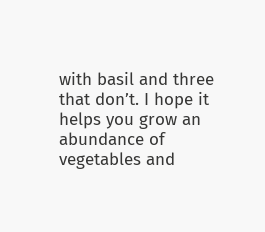with basil and three that don’t. I hope it helps you grow an abundance of vegetables and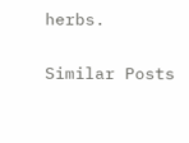herbs.

Similar Posts